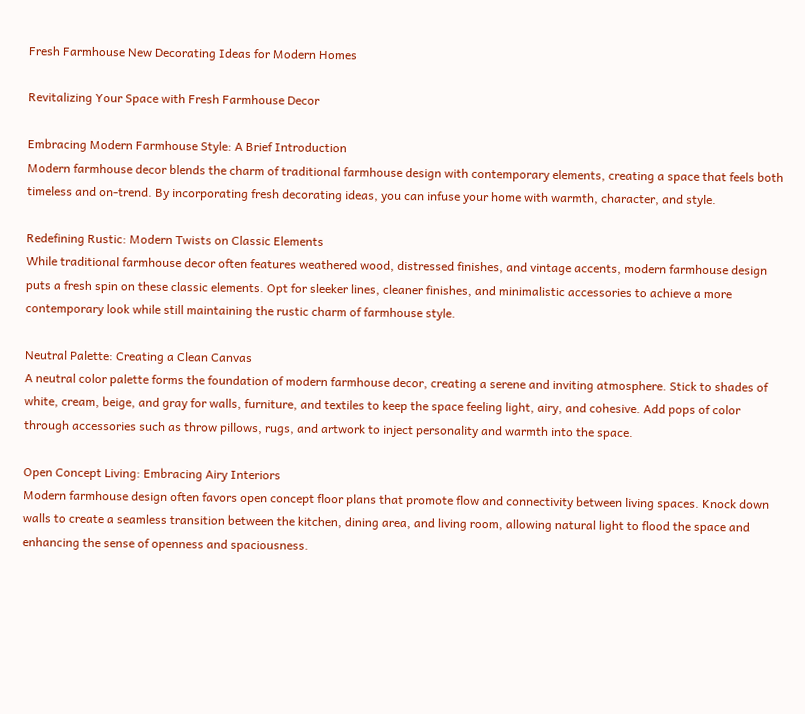Fresh Farmhouse New Decorating Ideas for Modern Homes

Revitalizing Your Space with Fresh Farmhouse Decor

Embracing Modern Farmhouse Style: A Brief Introduction
Modern farmhouse decor blends the charm of traditional farmhouse design with contemporary elements, creating a space that feels both timeless and on-trend. By incorporating fresh decorating ideas, you can infuse your home with warmth, character, and style.

Redefining Rustic: Modern Twists on Classic Elements
While traditional farmhouse decor often features weathered wood, distressed finishes, and vintage accents, modern farmhouse design puts a fresh spin on these classic elements. Opt for sleeker lines, cleaner finishes, and minimalistic accessories to achieve a more contemporary look while still maintaining the rustic charm of farmhouse style.

Neutral Palette: Creating a Clean Canvas
A neutral color palette forms the foundation of modern farmhouse decor, creating a serene and inviting atmosphere. Stick to shades of white, cream, beige, and gray for walls, furniture, and textiles to keep the space feeling light, airy, and cohesive. Add pops of color through accessories such as throw pillows, rugs, and artwork to inject personality and warmth into the space.

Open Concept Living: Embracing Airy Interiors
Modern farmhouse design often favors open concept floor plans that promote flow and connectivity between living spaces. Knock down walls to create a seamless transition between the kitchen, dining area, and living room, allowing natural light to flood the space and enhancing the sense of openness and spaciousness.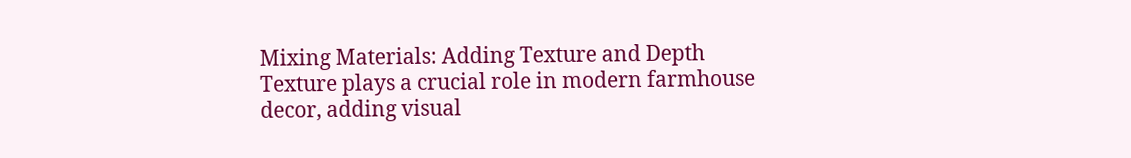Mixing Materials: Adding Texture and Depth
Texture plays a crucial role in modern farmhouse decor, adding visual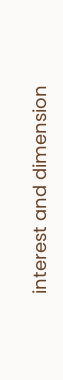interest and dimension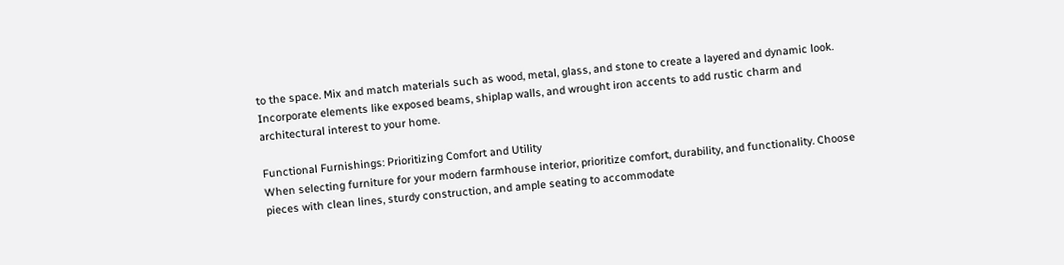to the space. Mix and match materials such as wood, metal, glass, and stone to create a layered and dynamic look. Incorporate elements like exposed beams, shiplap walls, and wrought iron accents to add rustic charm and architectural interest to your home.

Functional Furnishings: Prioritizing Comfort and Utility
When selecting furniture for your modern farmhouse interior, prioritize comfort, durability, and functionality. Choose pieces with clean lines, sturdy construction, and ample seating to accommodate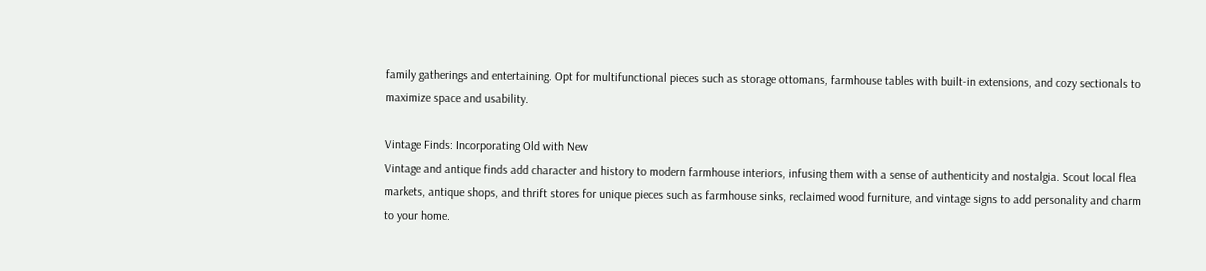family gatherings and entertaining. Opt for multifunctional pieces such as storage ottomans, farmhouse tables with built-in extensions, and cozy sectionals to maximize space and usability.

Vintage Finds: Incorporating Old with New
Vintage and antique finds add character and history to modern farmhouse interiors, infusing them with a sense of authenticity and nostalgia. Scout local flea markets, antique shops, and thrift stores for unique pieces such as farmhouse sinks, reclaimed wood furniture, and vintage signs to add personality and charm to your home.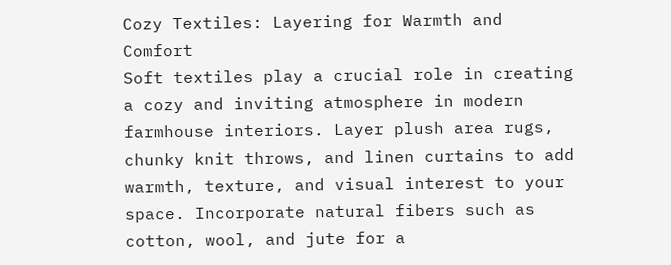Cozy Textiles: Layering for Warmth and Comfort
Soft textiles play a crucial role in creating a cozy and inviting atmosphere in modern farmhouse interiors. Layer plush area rugs, chunky knit throws, and linen curtains to add warmth, texture, and visual interest to your space. Incorporate natural fibers such as cotton, wool, and jute for a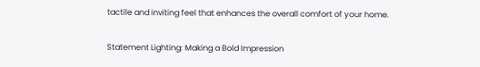tactile and inviting feel that enhances the overall comfort of your home.

Statement Lighting: Making a Bold Impression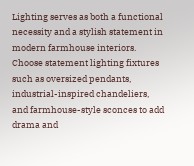Lighting serves as both a functional necessity and a stylish statement in modern farmhouse interiors. Choose statement lighting fixtures such as oversized pendants, industrial-inspired chandeliers, and farmhouse-style sconces to add drama and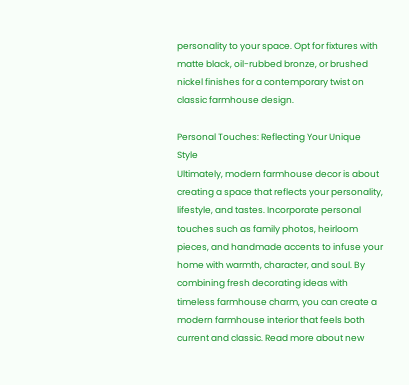personality to your space. Opt for fixtures with matte black, oil-rubbed bronze, or brushed nickel finishes for a contemporary twist on classic farmhouse design.

Personal Touches: Reflecting Your Unique Style
Ultimately, modern farmhouse decor is about creating a space that reflects your personality, lifestyle, and tastes. Incorporate personal touches such as family photos, heirloom pieces, and handmade accents to infuse your home with warmth, character, and soul. By combining fresh decorating ideas with timeless farmhouse charm, you can create a modern farmhouse interior that feels both current and classic. Read more about new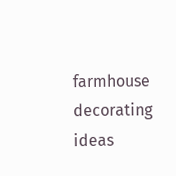farmhouse decorating ideas